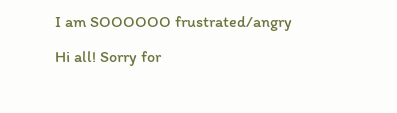I am SOOOOOO frustrated/angry

Hi all! Sorry for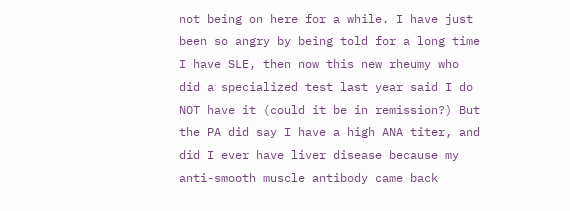not being on here for a while. I have just been so angry by being told for a long time I have SLE, then now this new rheumy who did a specialized test last year said I do NOT have it (could it be in remission?) But the PA did say I have a high ANA titer, and did I ever have liver disease because my anti-smooth muscle antibody came back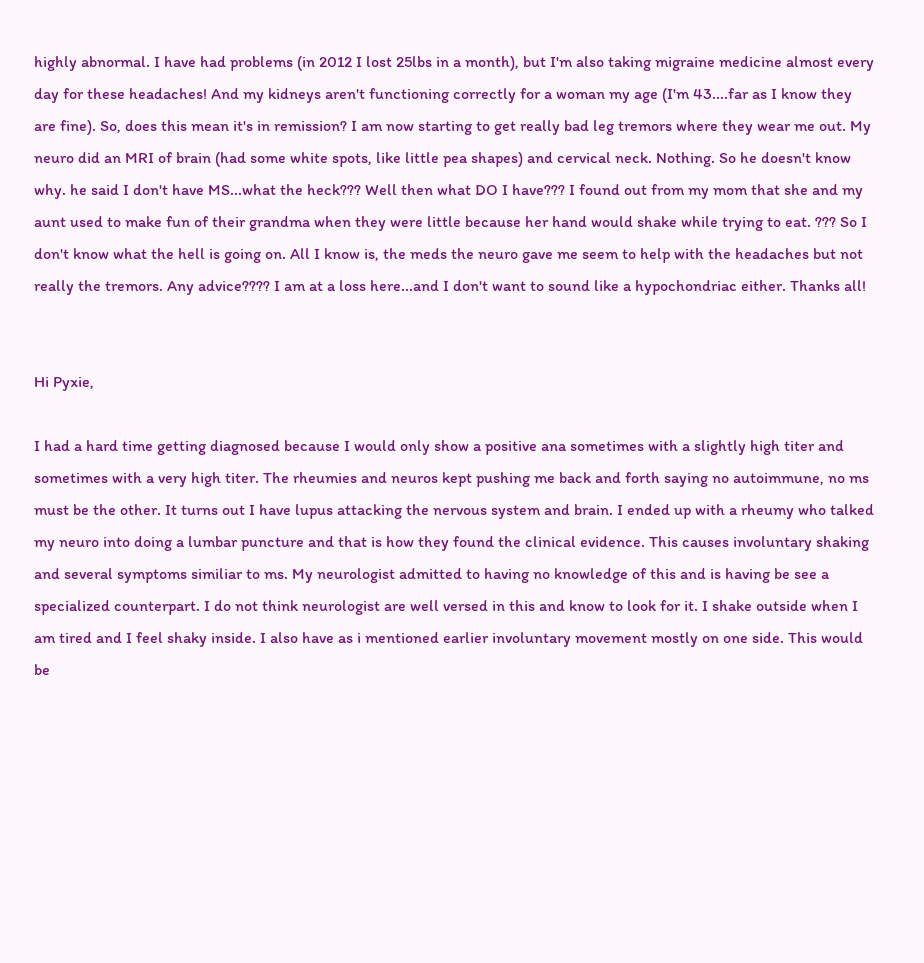highly abnormal. I have had problems (in 2012 I lost 25lbs in a month), but I'm also taking migraine medicine almost every day for these headaches! And my kidneys aren't functioning correctly for a woman my age (I'm 43....far as I know they are fine). So, does this mean it's in remission? I am now starting to get really bad leg tremors where they wear me out. My neuro did an MRI of brain (had some white spots, like little pea shapes) and cervical neck. Nothing. So he doesn't know why. he said I don't have MS...what the heck??? Well then what DO I have??? I found out from my mom that she and my aunt used to make fun of their grandma when they were little because her hand would shake while trying to eat. ??? So I don't know what the hell is going on. All I know is, the meds the neuro gave me seem to help with the headaches but not really the tremors. Any advice???? I am at a loss here...and I don't want to sound like a hypochondriac either. Thanks all!


Hi Pyxie,

I had a hard time getting diagnosed because I would only show a positive ana sometimes with a slightly high titer and sometimes with a very high titer. The rheumies and neuros kept pushing me back and forth saying no autoimmune, no ms must be the other. It turns out I have lupus attacking the nervous system and brain. I ended up with a rheumy who talked my neuro into doing a lumbar puncture and that is how they found the clinical evidence. This causes involuntary shaking and several symptoms similiar to ms. My neurologist admitted to having no knowledge of this and is having be see a specialized counterpart. I do not think neurologist are well versed in this and know to look for it. I shake outside when I am tired and I feel shaky inside. I also have as i mentioned earlier involuntary movement mostly on one side. This would be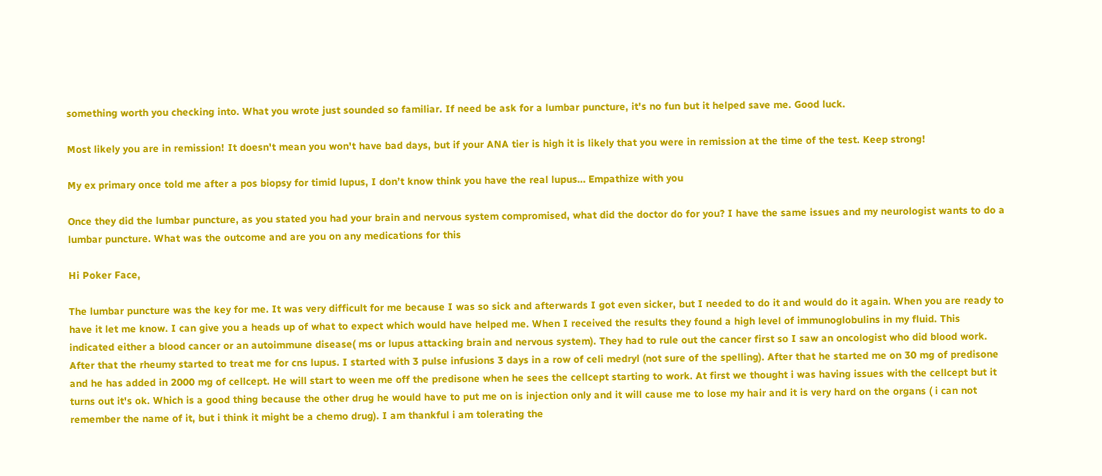something worth you checking into. What you wrote just sounded so familiar. If need be ask for a lumbar puncture, it's no fun but it helped save me. Good luck.

Most likely you are in remission! It doesn't mean you won't have bad days, but if your ANA tier is high it is likely that you were in remission at the time of the test. Keep strong!

My ex primary once told me after a pos biopsy for timid lupus, I don’t know think you have the real lupus… Empathize with you

Once they did the lumbar puncture, as you stated you had your brain and nervous system compromised, what did the doctor do for you? I have the same issues and my neurologist wants to do a lumbar puncture. What was the outcome and are you on any medications for this

Hi Poker Face,

The lumbar puncture was the key for me. It was very difficult for me because I was so sick and afterwards I got even sicker, but I needed to do it and would do it again. When you are ready to have it let me know. I can give you a heads up of what to expect which would have helped me. When I received the results they found a high level of immunoglobulins in my fluid. This indicated either a blood cancer or an autoimmune disease( ms or lupus attacking brain and nervous system). They had to rule out the cancer first so I saw an oncologist who did blood work. After that the rheumy started to treat me for cns lupus. I started with 3 pulse infusions 3 days in a row of celi medryl (not sure of the spelling). After that he started me on 30 mg of predisone and he has added in 2000 mg of cellcept. He will start to ween me off the predisone when he sees the cellcept starting to work. At first we thought i was having issues with the cellcept but it turns out it's ok. Which is a good thing because the other drug he would have to put me on is injection only and it will cause me to lose my hair and it is very hard on the organs ( i can not remember the name of it, but i think it might be a chemo drug). I am thankful i am tolerating the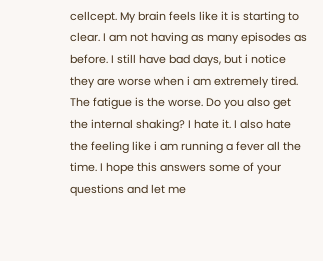cellcept. My brain feels like it is starting to clear. I am not having as many episodes as before. I still have bad days, but i notice they are worse when i am extremely tired. The fatigue is the worse. Do you also get the internal shaking? I hate it. I also hate the feeling like i am running a fever all the time. I hope this answers some of your questions and let me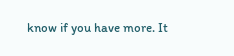know if you have more. It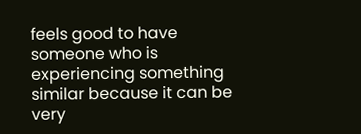feels good to have someone who is experiencing something similar because it can be very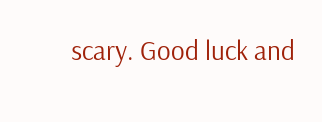scary. Good luck and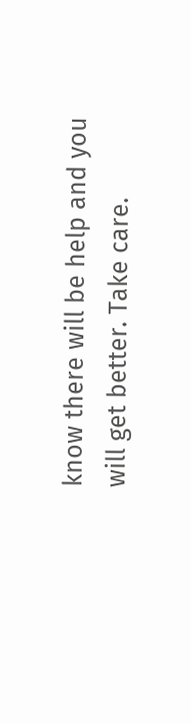know there will be help and you will get better. Take care.